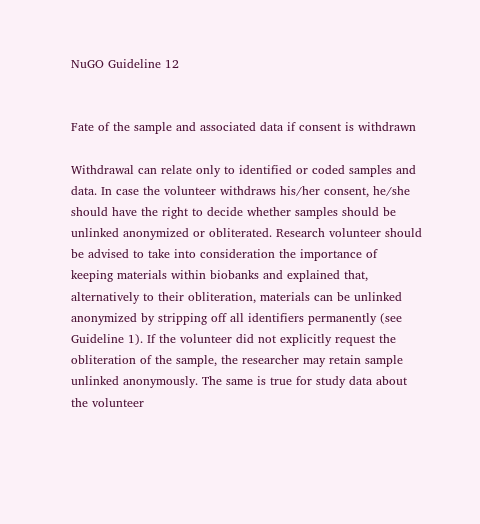NuGO Guideline 12


Fate of the sample and associated data if consent is withdrawn

Withdrawal can relate only to identified or coded samples and data. In case the volunteer withdraws his/her consent, he/she should have the right to decide whether samples should be unlinked anonymized or obliterated. Research volunteer should be advised to take into consideration the importance of keeping materials within biobanks and explained that, alternatively to their obliteration, materials can be unlinked anonymized by stripping off all identifiers permanently (see Guideline 1). If the volunteer did not explicitly request the obliteration of the sample, the researcher may retain sample unlinked anonymously. The same is true for study data about the volunteer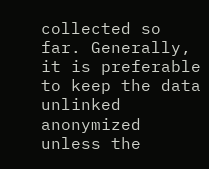collected so far. Generally, it is preferable to keep the data unlinked anonymized unless the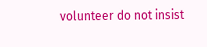volunteer do not insist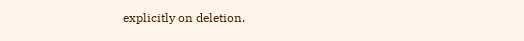explicitly on deletion.